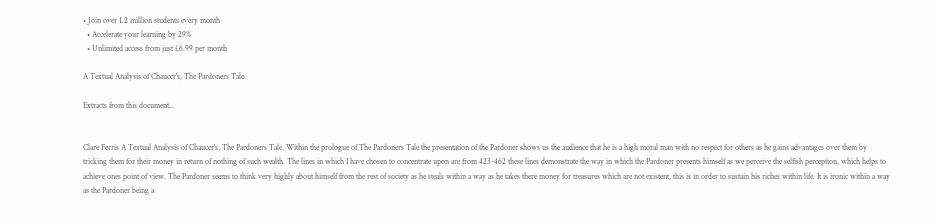• Join over 1.2 million students every month
  • Accelerate your learning by 29%
  • Unlimited access from just £6.99 per month

A Textual Analysis of Chaucer's, The Pardoners Tale.

Extracts from this document...


Clare Ferris A Textual Analysis of Chaucer's, The Pardoners Tale. Within the prologue of The Pardoners Tale the presentation of the Pardoner shows us the audience that he is a high moral man with no respect for others as he gains advantages over them by tricking them for their money in return of nothing of such wealth. The lines in which I have chosen to concentrate upon are from 423-462 these lines demonstrate the way in which the Pardoner presents himself as we perceive the selfish perception, which helps to achieve ones point of view. The Pardoner seems to think very highly about himself from the rest of society as he steals within a way as he takes there money for treasures which are not existent, this is in order to sustain his riches within life. It is ironic within a way as the Pardoner being a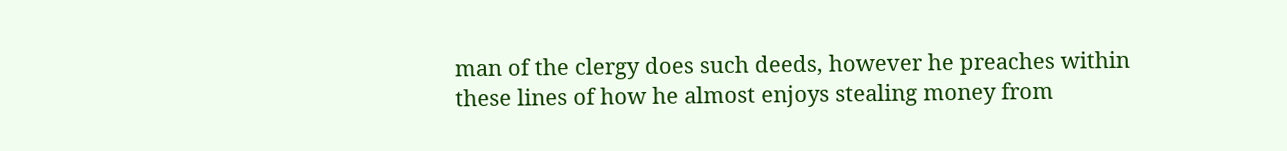man of the clergy does such deeds, however he preaches within these lines of how he almost enjoys stealing money from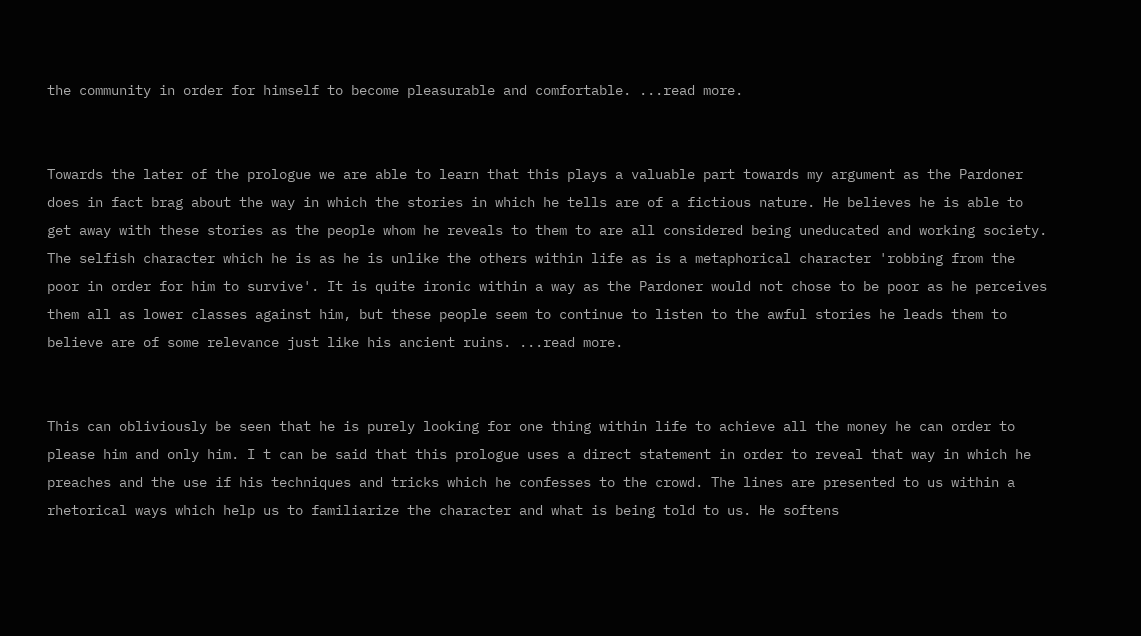the community in order for himself to become pleasurable and comfortable. ...read more.


Towards the later of the prologue we are able to learn that this plays a valuable part towards my argument as the Pardoner does in fact brag about the way in which the stories in which he tells are of a fictious nature. He believes he is able to get away with these stories as the people whom he reveals to them to are all considered being uneducated and working society. The selfish character which he is as he is unlike the others within life as is a metaphorical character 'robbing from the poor in order for him to survive'. It is quite ironic within a way as the Pardoner would not chose to be poor as he perceives them all as lower classes against him, but these people seem to continue to listen to the awful stories he leads them to believe are of some relevance just like his ancient ruins. ...read more.


This can obliviously be seen that he is purely looking for one thing within life to achieve all the money he can order to please him and only him. I t can be said that this prologue uses a direct statement in order to reveal that way in which he preaches and the use if his techniques and tricks which he confesses to the crowd. The lines are presented to us within a rhetorical ways which help us to familiarize the character and what is being told to us. He softens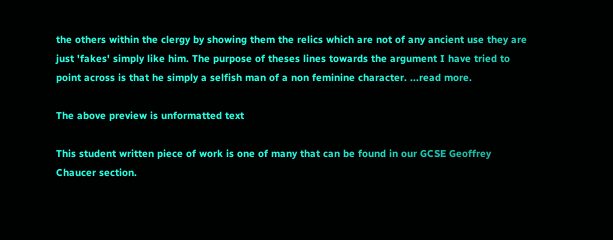the others within the clergy by showing them the relics which are not of any ancient use they are just 'fakes' simply like him. The purpose of theses lines towards the argument I have tried to point across is that he simply a selfish man of a non feminine character. ...read more.

The above preview is unformatted text

This student written piece of work is one of many that can be found in our GCSE Geoffrey Chaucer section.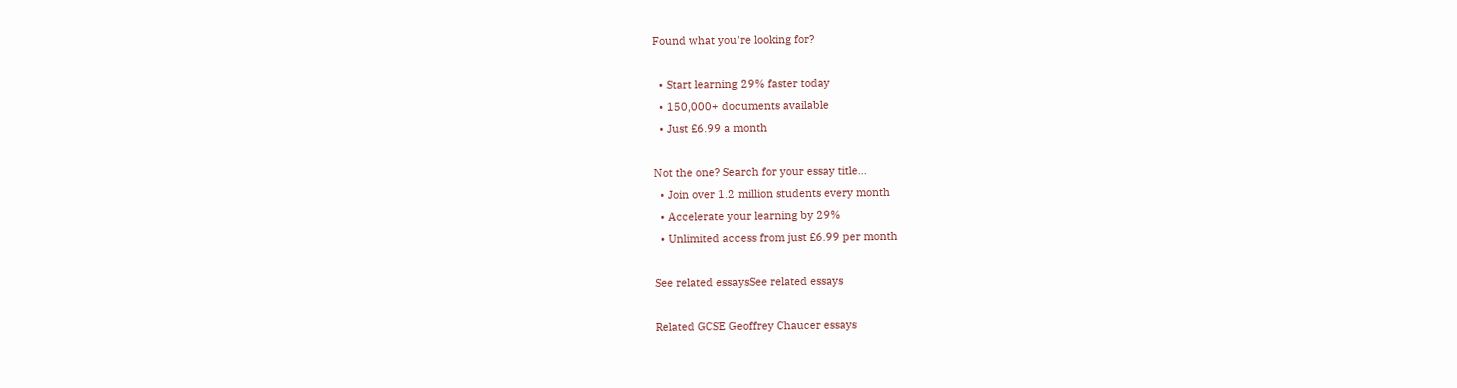Found what you're looking for?

  • Start learning 29% faster today
  • 150,000+ documents available
  • Just £6.99 a month

Not the one? Search for your essay title...
  • Join over 1.2 million students every month
  • Accelerate your learning by 29%
  • Unlimited access from just £6.99 per month

See related essaysSee related essays

Related GCSE Geoffrey Chaucer essays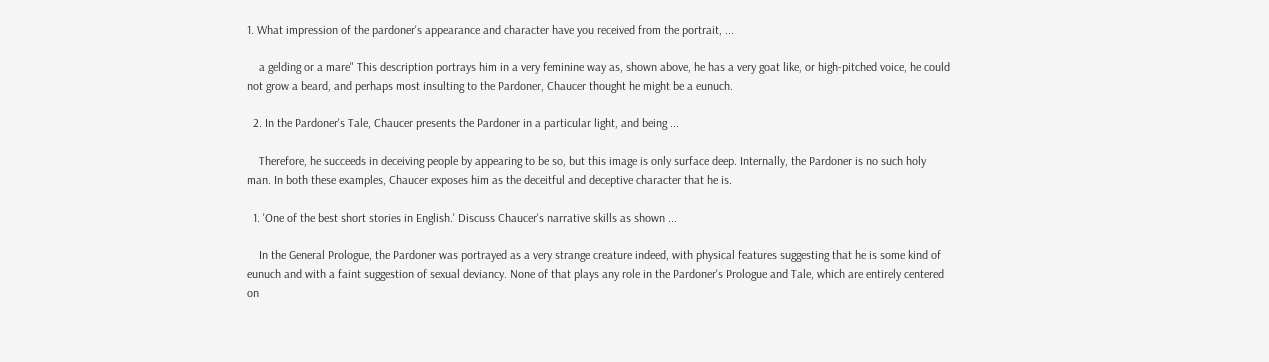1. What impression of the pardoner's appearance and character have you received from the portrait, ...

    a gelding or a mare" This description portrays him in a very feminine way as, shown above, he has a very goat like, or high-pitched voice, he could not grow a beard, and perhaps most insulting to the Pardoner, Chaucer thought he might be a eunuch.

  2. In the Pardoner's Tale, Chaucer presents the Pardoner in a particular light, and being ...

    Therefore, he succeeds in deceiving people by appearing to be so, but this image is only surface deep. Internally, the Pardoner is no such holy man. In both these examples, Chaucer exposes him as the deceitful and deceptive character that he is.

  1. 'One of the best short stories in English.' Discuss Chaucer's narrative skills as shown ...

    In the General Prologue, the Pardoner was portrayed as a very strange creature indeed, with physical features suggesting that he is some kind of eunuch and with a faint suggestion of sexual deviancy. None of that plays any role in the Pardoner's Prologue and Tale, which are entirely centered on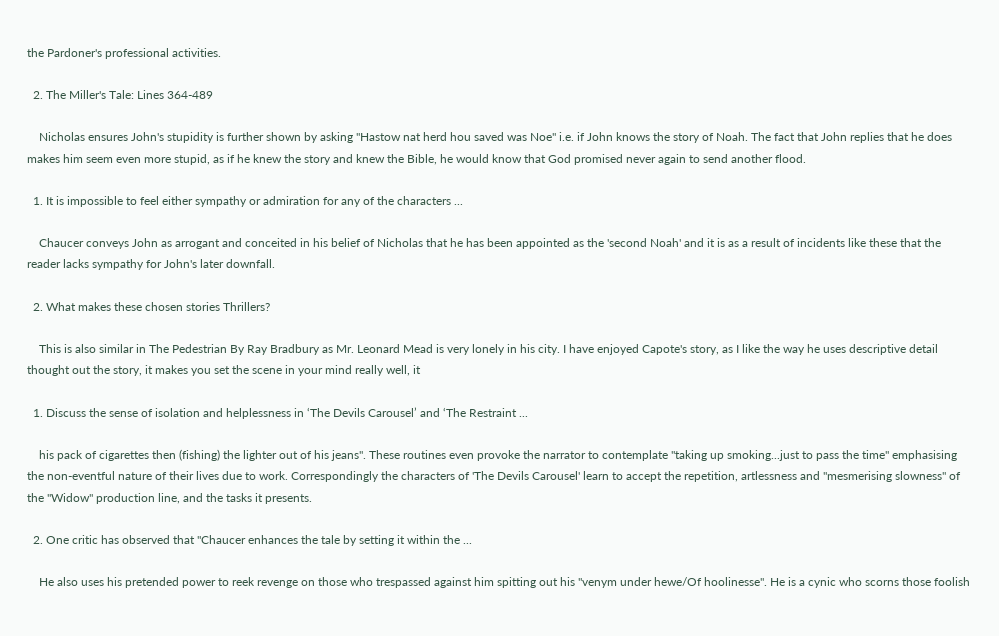the Pardoner's professional activities.

  2. The Miller's Tale: Lines 364-489

    Nicholas ensures John's stupidity is further shown by asking "Hastow nat herd hou saved was Noe" i.e. if John knows the story of Noah. The fact that John replies that he does makes him seem even more stupid, as if he knew the story and knew the Bible, he would know that God promised never again to send another flood.

  1. It is impossible to feel either sympathy or admiration for any of the characters ...

    Chaucer conveys John as arrogant and conceited in his belief of Nicholas that he has been appointed as the 'second Noah' and it is as a result of incidents like these that the reader lacks sympathy for John's later downfall.

  2. What makes these chosen stories Thrillers?

    This is also similar in The Pedestrian By Ray Bradbury as Mr. Leonard Mead is very lonely in his city. I have enjoyed Capote's story, as I like the way he uses descriptive detail thought out the story, it makes you set the scene in your mind really well, it

  1. Discuss the sense of isolation and helplessness in ‘The Devils Carousel’ and ‘The Restraint ...

    his pack of cigarettes then (fishing) the lighter out of his jeans". These routines even provoke the narrator to contemplate "taking up smoking...just to pass the time" emphasising the non-eventful nature of their lives due to work. Correspondingly the characters of 'The Devils Carousel' learn to accept the repetition, artlessness and "mesmerising slowness" of the "Widow" production line, and the tasks it presents.

  2. One critic has observed that "Chaucer enhances the tale by setting it within the ...

    He also uses his pretended power to reek revenge on those who trespassed against him spitting out his "venym under hewe/Of hoolinesse". He is a cynic who scorns those foolish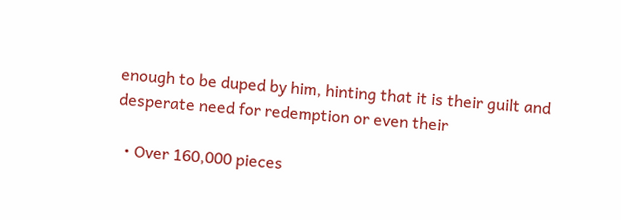enough to be duped by him, hinting that it is their guilt and desperate need for redemption or even their

  • Over 160,000 pieces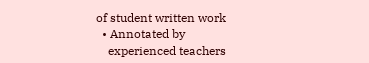of student written work
  • Annotated by
    experienced teachers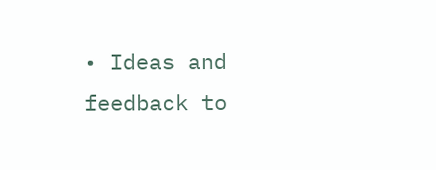• Ideas and feedback to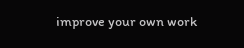improve your own work